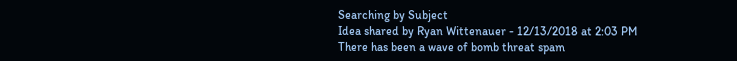Searching by Subject
Idea shared by Ryan Wittenauer - 12/13/2018 at 2:03 PM
There has been a wave of bomb threat spam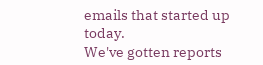emails that started up today.
We've gotten reports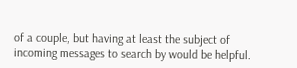of a couple, but having at least the subject of incoming messages to search by would be helpful.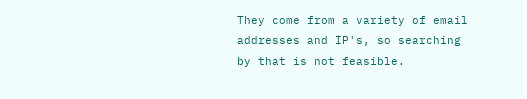They come from a variety of email addresses and IP's, so searching by that is not feasible.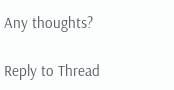Any thoughts?

Reply to Thread